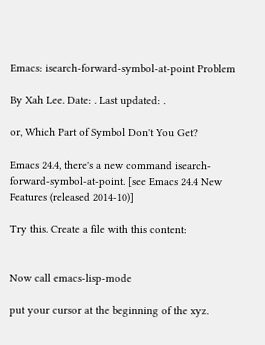Emacs: isearch-forward-symbol-at-point Problem

By Xah Lee. Date: . Last updated: .

or, Which Part of Symbol Don't You Get?

Emacs 24.4, there's a new command isearch-forward-symbol-at-point. [see Emacs 24.4 New Features (released 2014-10)]

Try this. Create a file with this content:


Now call emacs-lisp-mode

put your cursor at the beginning of the xyz.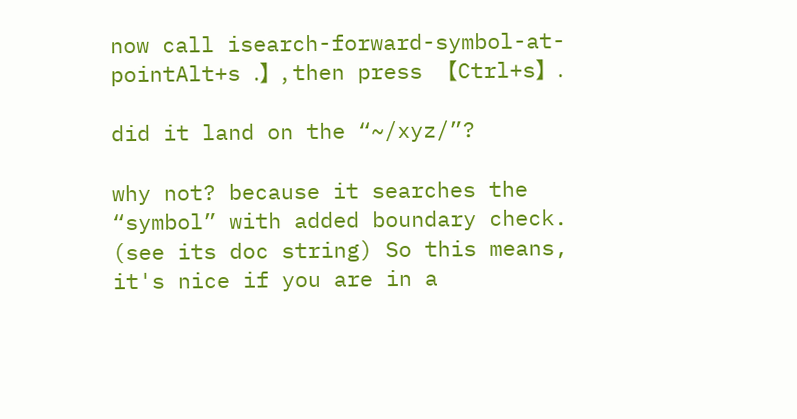now call isearch-forward-symbol-at-pointAlt+s .】, then press 【Ctrl+s】.

did it land on the “~/xyz/”?

why not? because it searches the “symbol” with added boundary check. (see its doc string) So this means, it's nice if you are in a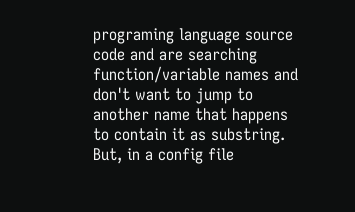programing language source code and are searching function/variable names and don't want to jump to another name that happens to contain it as substring. But, in a config file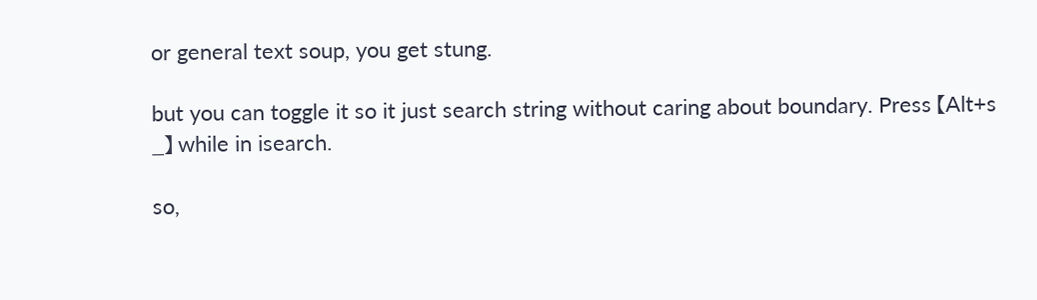or general text soup, you get stung.

but you can toggle it so it just search string without caring about boundary. Press 【Alt+s _】 while in isearch.

so,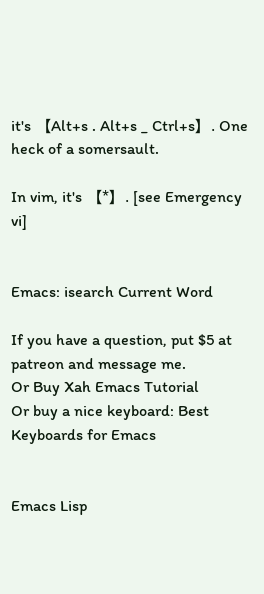it's 【Alt+s . Alt+s _ Ctrl+s】. One heck of a somersault.

In vim, it's 【*】. [see Emergency vi]


Emacs: isearch Current Word

If you have a question, put $5 at patreon and message me.
Or Buy Xah Emacs Tutorial
Or buy a nice keyboard: Best Keyboards for Emacs


Emacs Lisp